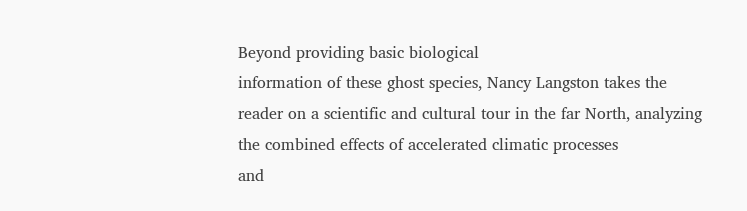Beyond providing basic biological
information of these ghost species, Nancy Langston takes the
reader on a scientific and cultural tour in the far North, analyzing
the combined effects of accelerated climatic processes
and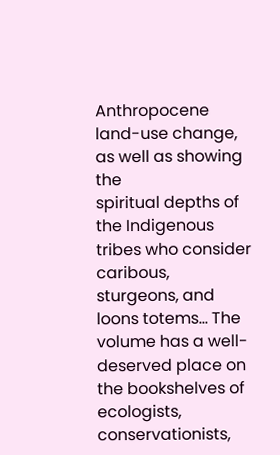Anthropocene land-use change, as well as showing the
spiritual depths of the Indigenous tribes who consider caribous,
sturgeons, and loons totems… The volume has a well-deserved place on the bookshelves of ecologists, conservationists,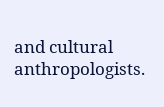and cultural anthropologists.